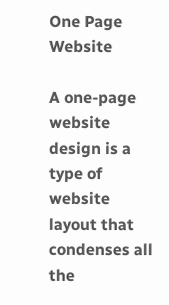One Page Website

A one-page website design is a type of website layout that condenses all the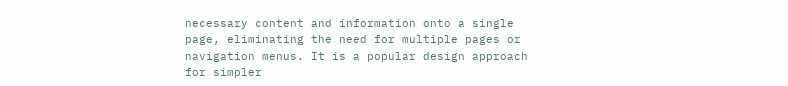necessary content and information onto a single page, eliminating the need for multiple pages or navigation menus. It is a popular design approach for simpler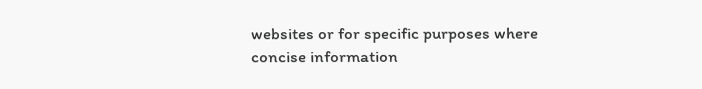websites or for specific purposes where concise information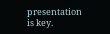presentation is key.